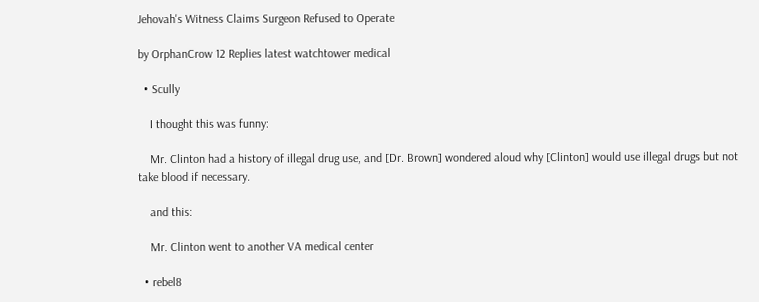Jehovah's Witness Claims Surgeon Refused to Operate

by OrphanCrow 12 Replies latest watchtower medical

  • Scully

    I thought this was funny:

    Mr. Clinton had a history of illegal drug use, and [Dr. Brown] wondered aloud why [Clinton] would use illegal drugs but not take blood if necessary.

    and this:

    Mr. Clinton went to another VA medical center

  • rebel8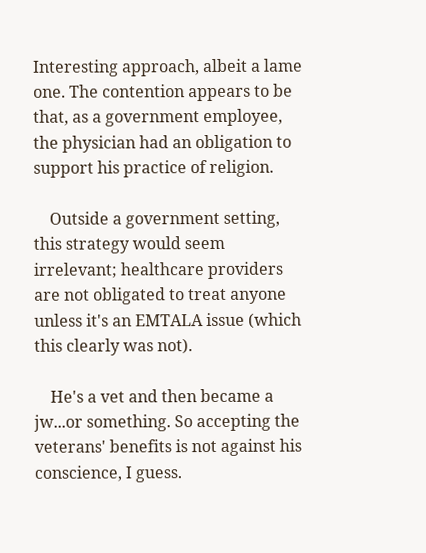Interesting approach, albeit a lame one. The contention appears to be that, as a government employee, the physician had an obligation to support his practice of religion.

    Outside a government setting, this strategy would seem irrelevant; healthcare providers are not obligated to treat anyone unless it's an EMTALA issue (which this clearly was not).

    He's a vet and then became a jw...or something. So accepting the veterans' benefits is not against his conscience, I guess.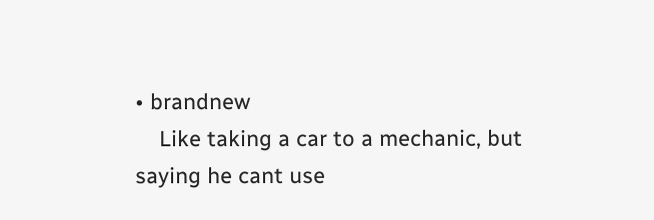• brandnew
    Like taking a car to a mechanic, but saying he cant use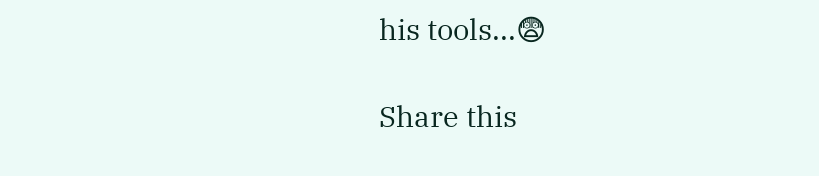his tools...😨

Share this